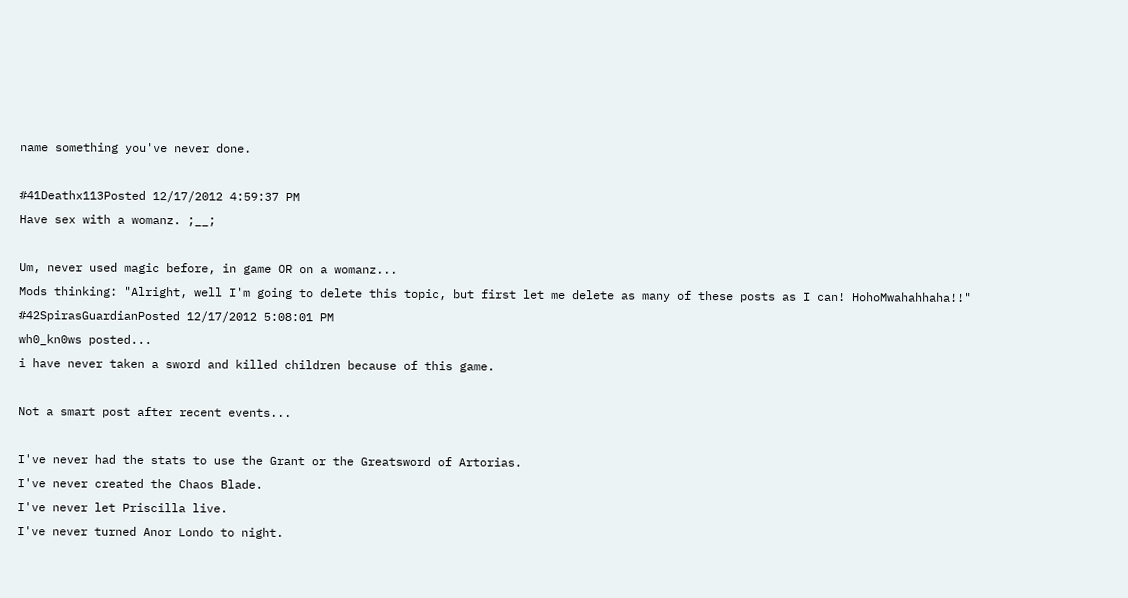name something you've never done.

#41Deathx113Posted 12/17/2012 4:59:37 PM
Have sex with a womanz. ;__;

Um, never used magic before, in game OR on a womanz...
Mods thinking: "Alright, well I'm going to delete this topic, but first let me delete as many of these posts as I can! HohoMwahahhaha!!"
#42SpirasGuardianPosted 12/17/2012 5:08:01 PM
wh0_kn0ws posted...
i have never taken a sword and killed children because of this game.

Not a smart post after recent events...

I've never had the stats to use the Grant or the Greatsword of Artorias.
I've never created the Chaos Blade.
I've never let Priscilla live.
I've never turned Anor Londo to night.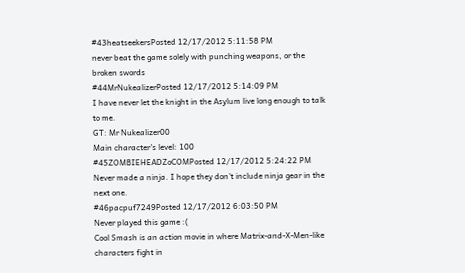#43heatseekersPosted 12/17/2012 5:11:58 PM
never beat the game solely with punching weapons, or the broken swords
#44MrNukealizerPosted 12/17/2012 5:14:09 PM
I have never let the knight in the Asylum live long enough to talk to me.
GT: Mr Nukealizer00
Main character's level: 100
#45ZOMBIEHEADZoCOMPosted 12/17/2012 5:24:22 PM
Never made a ninja. I hope they don't include ninja gear in the next one.
#46pacpuf7249Posted 12/17/2012 6:03:50 PM
Never played this game :(
Cool Smash is an action movie in where Matrix-and-X-Men-like characters fight in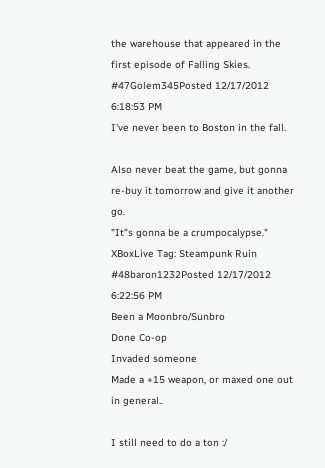the warehouse that appeared in the first episode of Falling Skies.
#47Golem345Posted 12/17/2012 6:18:53 PM
I've never been to Boston in the fall.

Also never beat the game, but gonna re-buy it tomorrow and give it another go.
"It"s gonna be a crumpocalypse."
XBoxLive Tag: Steampunk Ruin
#48baron1232Posted 12/17/2012 6:22:56 PM
Been a Moonbro/Sunbro
Done Co-op
Invaded someone
Made a +15 weapon, or maxed one out in general..

I still need to do a ton :/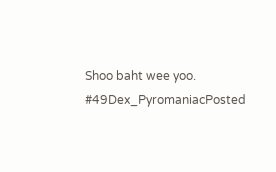Shoo baht wee yoo.
#49Dex_PyromaniacPosted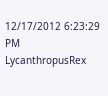12/17/2012 6:23:29 PM
LycanthropusRex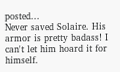posted...
Never saved Solaire. His armor is pretty badass! I can't let him hoard it for himself.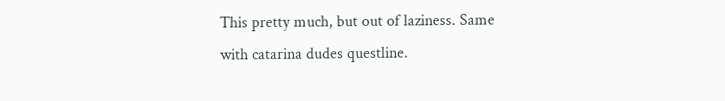This pretty much, but out of laziness. Same with catarina dudes questline.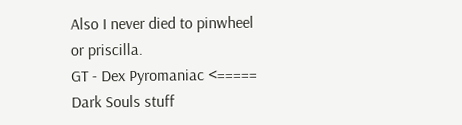Also I never died to pinwheel or priscilla.
GT - Dex Pyromaniac <===== Dark Souls stuff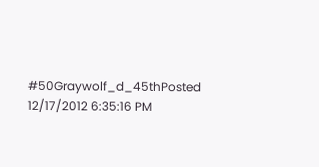#50Graywolf_d_45thPosted 12/17/2012 6:35:16 PM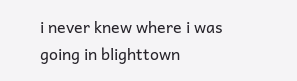i never knew where i was going in blighttown